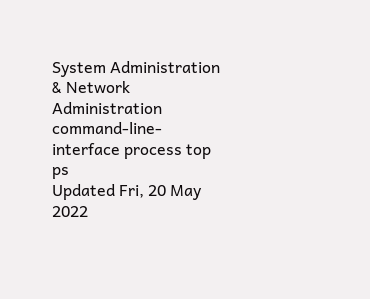System Administration & Network Administration
command-line-interface process top ps
Updated Fri, 20 May 2022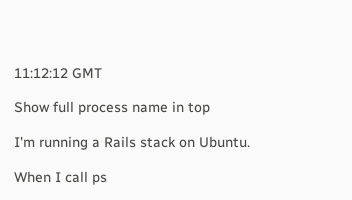11:12:12 GMT

Show full process name in top

I'm running a Rails stack on Ubuntu.

When I call ps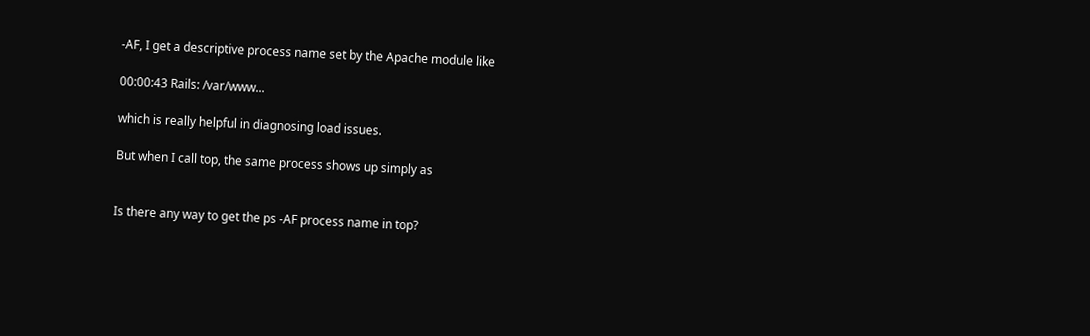-AF, I get a descriptive process name set by the Apache module like

00:00:43 Rails: /var/www...

which is really helpful in diagnosing load issues.

But when I call top, the same process shows up simply as


Is there any way to get the ps -AF process name in top?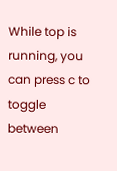While top is running, you can press c to toggle between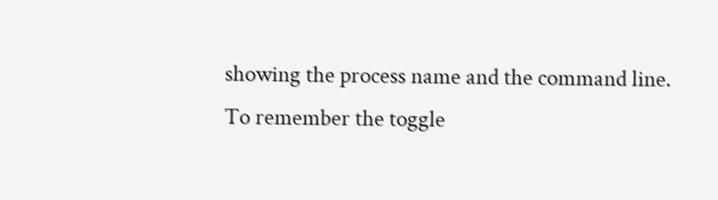showing the process name and the command line. To remember the toggle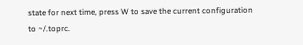state for next time, press W to save the current configuration to ~/.toprc.